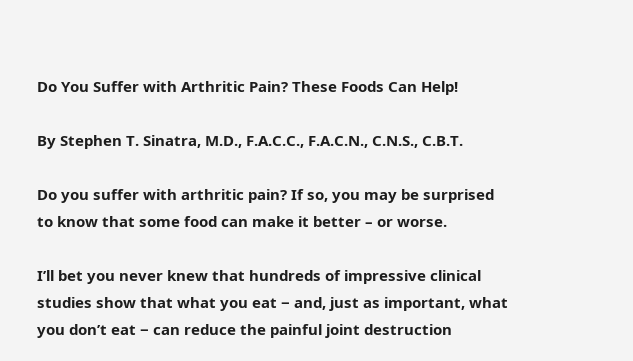Do You Suffer with Arthritic Pain? These Foods Can Help!

By Stephen T. Sinatra, M.D., F.A.C.C., F.A.C.N., C.N.S., C.B.T.

Do you suffer with arthritic pain? If so, you may be surprised to know that some food can make it better – or worse.

I’ll bet you never knew that hundreds of impressive clinical studies show that what you eat − and, just as important, what you don’t eat − can reduce the painful joint destruction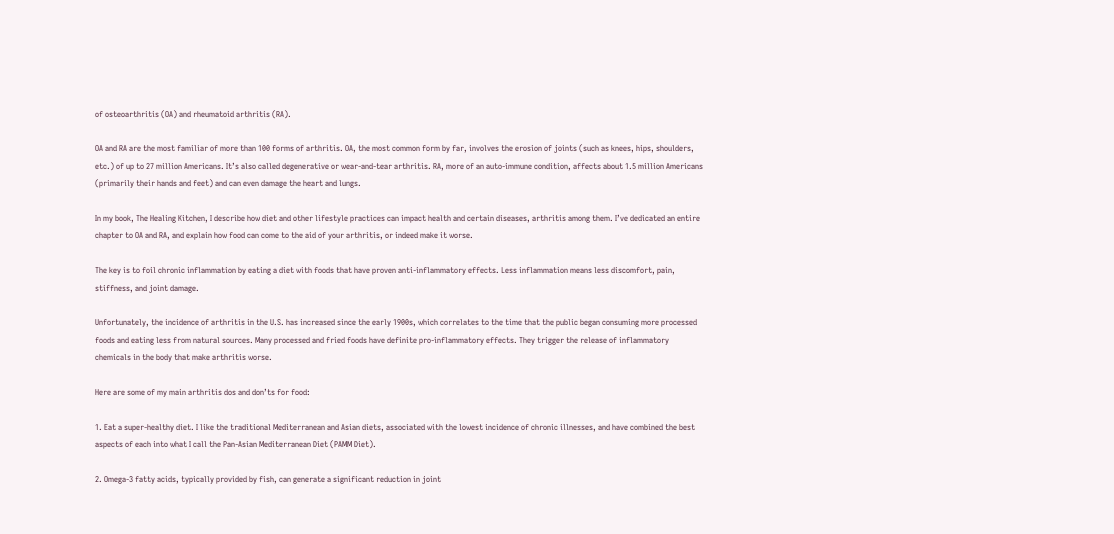of osteoarthritis (OA) and rheumatoid arthritis (RA).

OA and RA are the most familiar of more than 100 forms of arthritis. OA, the most common form by far, involves the erosion of joints (such as knees, hips, shoulders, etc.) of up to 27 million Americans. It’s also called degenerative or wear-and-tear arthritis. RA, more of an auto-immune condition, affects about 1.5 million Americans (primarily their hands and feet) and can even damage the heart and lungs.

In my book, The Healing Kitchen, I describe how diet and other lifestyle practices can impact health and certain diseases, arthritis among them. I’ve dedicated an entire chapter to OA and RA, and explain how food can come to the aid of your arthritis, or indeed make it worse.

The key is to foil chronic inflammation by eating a diet with foods that have proven anti-inflammatory effects. Less inflammation means less discomfort, pain, stiffness, and joint damage.

Unfortunately, the incidence of arthritis in the U.S. has increased since the early 1900s, which correlates to the time that the public began consuming more processed foods and eating less from natural sources. Many processed and fried foods have definite pro-inflammatory effects. They trigger the release of inflammatory chemicals in the body that make arthritis worse.

Here are some of my main arthritis dos and don’ts for food:

1. Eat a super-healthy diet. I like the traditional Mediterranean and Asian diets, associated with the lowest incidence of chronic illnesses, and have combined the best aspects of each into what I call the Pan-Asian Mediterranean Diet (PAMM Diet).

2. Omega-3 fatty acids, typically provided by fish, can generate a significant reduction in joint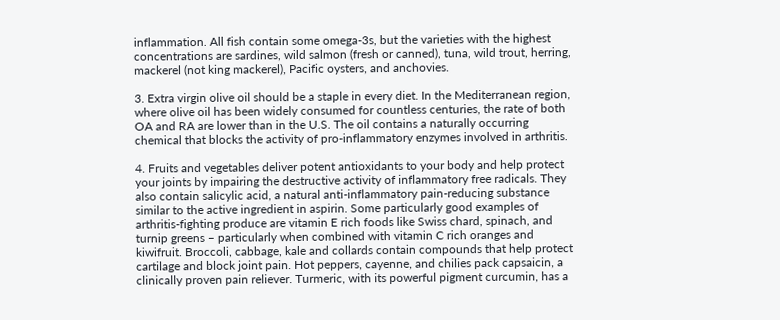inflammation. All fish contain some omega-3s, but the varieties with the highest concentrations are sardines, wild salmon (fresh or canned), tuna, wild trout, herring, mackerel (not king mackerel), Pacific oysters, and anchovies.

3. Extra virgin olive oil should be a staple in every diet. In the Mediterranean region, where olive oil has been widely consumed for countless centuries, the rate of both OA and RA are lower than in the U.S. The oil contains a naturally occurring chemical that blocks the activity of pro-inflammatory enzymes involved in arthritis.

4. Fruits and vegetables deliver potent antioxidants to your body and help protect your joints by impairing the destructive activity of inflammatory free radicals. They also contain salicylic acid, a natural anti-inflammatory pain-reducing substance similar to the active ingredient in aspirin. Some particularly good examples of arthritis-fighting produce are vitamin E rich foods like Swiss chard, spinach, and turnip greens – particularly when combined with vitamin C rich oranges and kiwifruit. Broccoli, cabbage, kale and collards contain compounds that help protect cartilage and block joint pain. Hot peppers, cayenne, and chilies pack capsaicin, a clinically proven pain reliever. Turmeric, with its powerful pigment curcumin, has a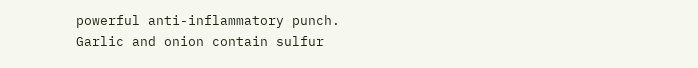powerful anti-inflammatory punch. Garlic and onion contain sulfur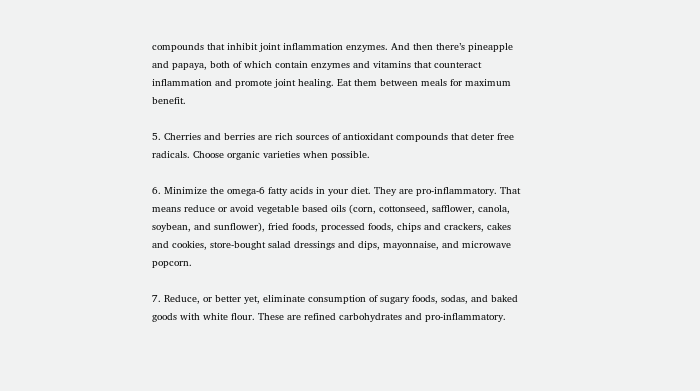compounds that inhibit joint inflammation enzymes. And then there’s pineapple and papaya, both of which contain enzymes and vitamins that counteract inflammation and promote joint healing. Eat them between meals for maximum benefit.

5. Cherries and berries are rich sources of antioxidant compounds that deter free radicals. Choose organic varieties when possible.

6. Minimize the omega-6 fatty acids in your diet. They are pro-inflammatory. That means reduce or avoid vegetable based oils (corn, cottonseed, safflower, canola, soybean, and sunflower), fried foods, processed foods, chips and crackers, cakes and cookies, store-bought salad dressings and dips, mayonnaise, and microwave popcorn.

7. Reduce, or better yet, eliminate consumption of sugary foods, sodas, and baked goods with white flour. These are refined carbohydrates and pro-inflammatory.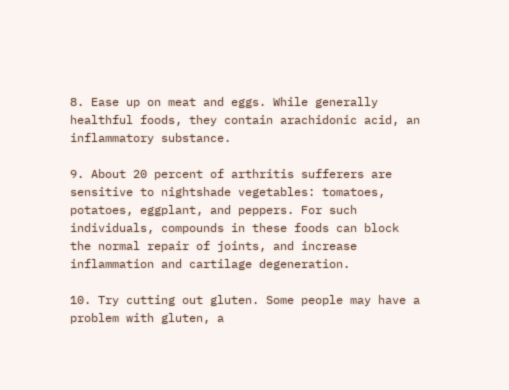8. Ease up on meat and eggs. While generally healthful foods, they contain arachidonic acid, an inflammatory substance.

9. About 20 percent of arthritis sufferers are sensitive to nightshade vegetables: tomatoes, potatoes, eggplant, and peppers. For such individuals, compounds in these foods can block the normal repair of joints, and increase inflammation and cartilage degeneration.

10. Try cutting out gluten. Some people may have a problem with gluten, a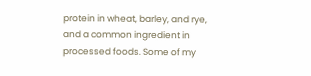protein in wheat, barley, and rye, and a common ingredient in processed foods. Some of my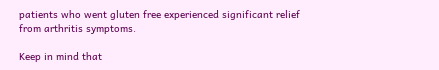patients who went gluten free experienced significant relief from arthritis symptoms.

Keep in mind that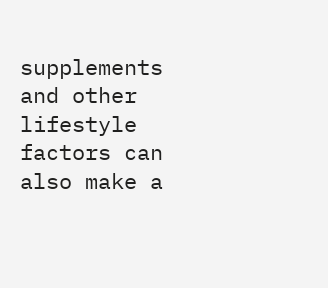supplements and other lifestyle factors can also make a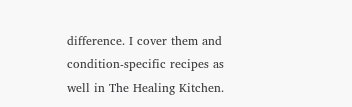difference. I cover them and condition-specific recipes as well in The Healing Kitchen.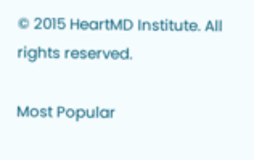© 2015 HeartMD Institute. All rights reserved.

Most Popular